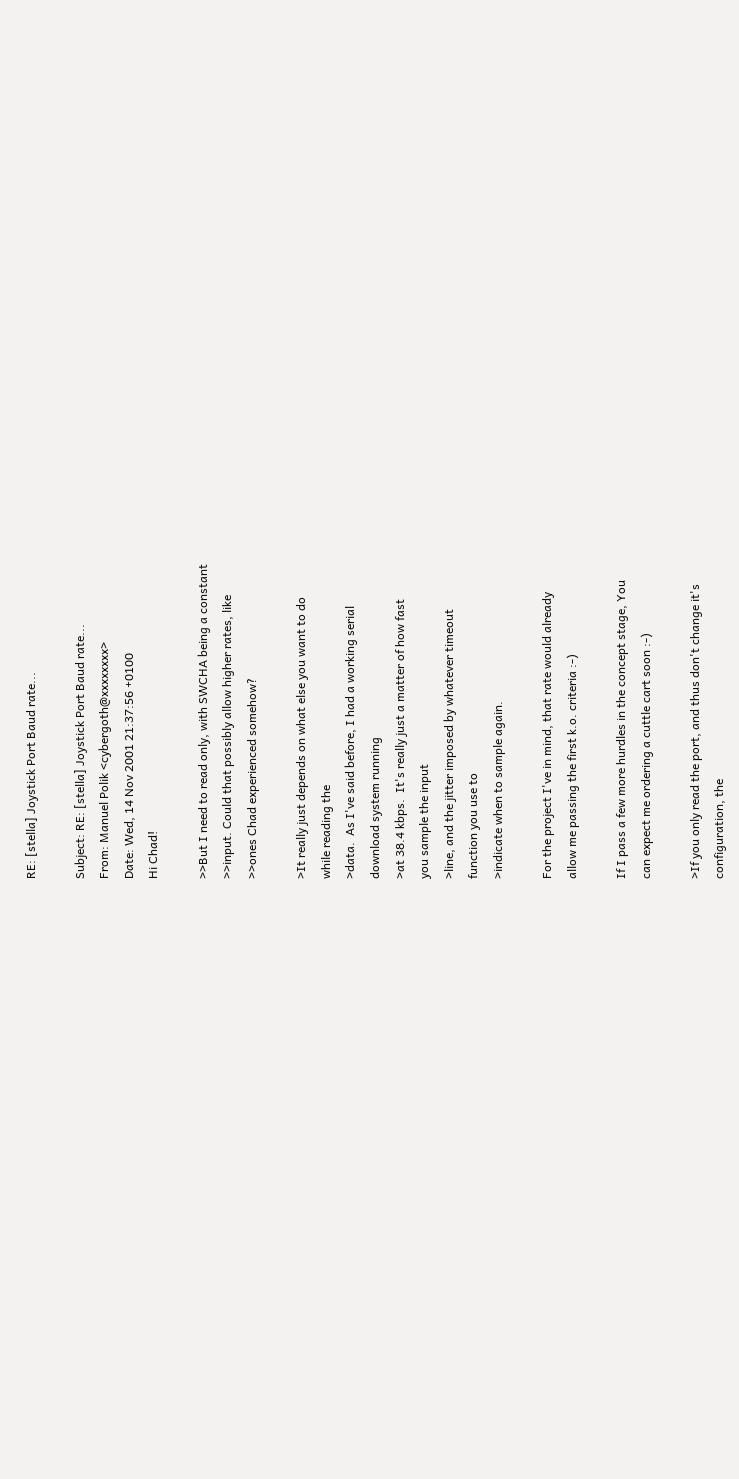RE: [stella] Joystick Port Baud rate...

Subject: RE: [stella] Joystick Port Baud rate...
From: Manuel Polik <cybergoth@xxxxxxxx>
Date: Wed, 14 Nov 2001 21:37:56 +0100
Hi Chad!

>>But I need to read only, with SWCHA being a constant
>>input. Could that possibly allow higher rates, like
>>ones Chad experienced somehow?

>It really just depends on what else you want to do
while reading the
>data.  As I've said before, I had a working serial
download system running
>at 38.4 kbps.  It's really just a matter of how fast
you sample the input
>line, and the jitter imposed by whatever timeout
function you use to
>indicate when to sample again.

For the project I've in mind, that rate would already
allow me passing the first k.o. criteria :-)

If I pass a few more hurdles in the concept stage, You
can expect me ordering a cuttle cart soon :-)

>If you only read the port, and thus don't change it's
configuration, the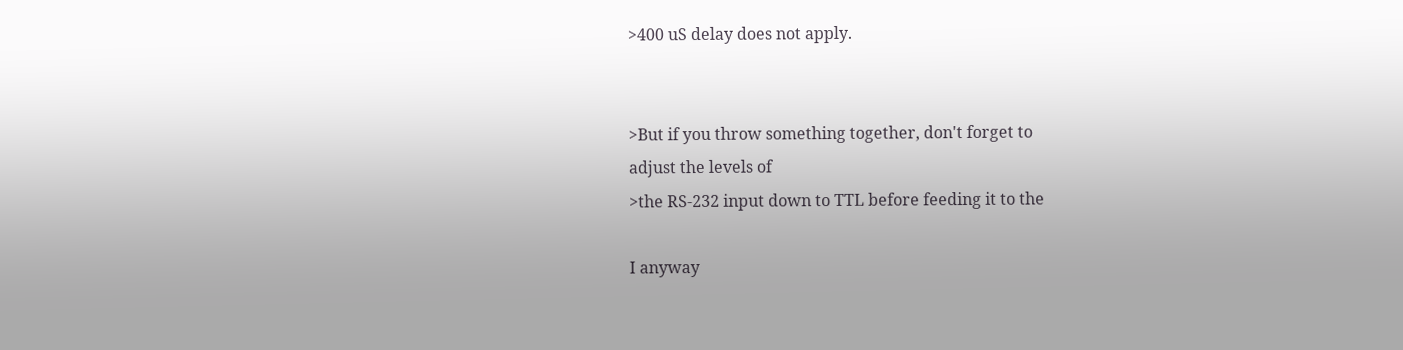>400 uS delay does not apply.


>But if you throw something together, don't forget to
adjust the levels of
>the RS-232 input down to TTL before feeding it to the

I anyway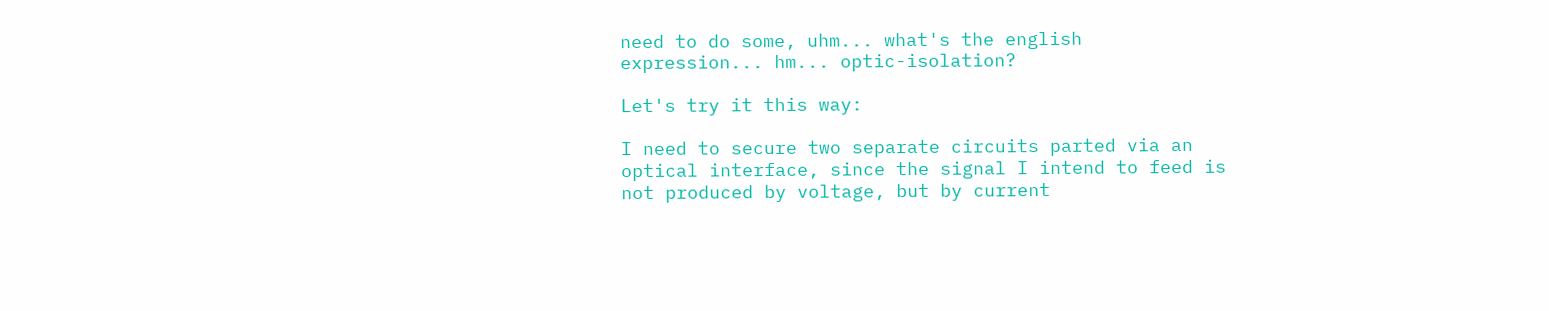need to do some, uhm... what's the english
expression... hm... optic-isolation?

Let's try it this way:

I need to secure two separate circuits parted via an
optical interface, since the signal I intend to feed is
not produced by voltage, but by current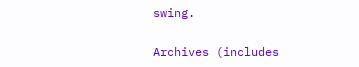swing.


Archives (includes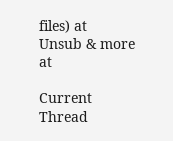files) at
Unsub & more at

Current Thread